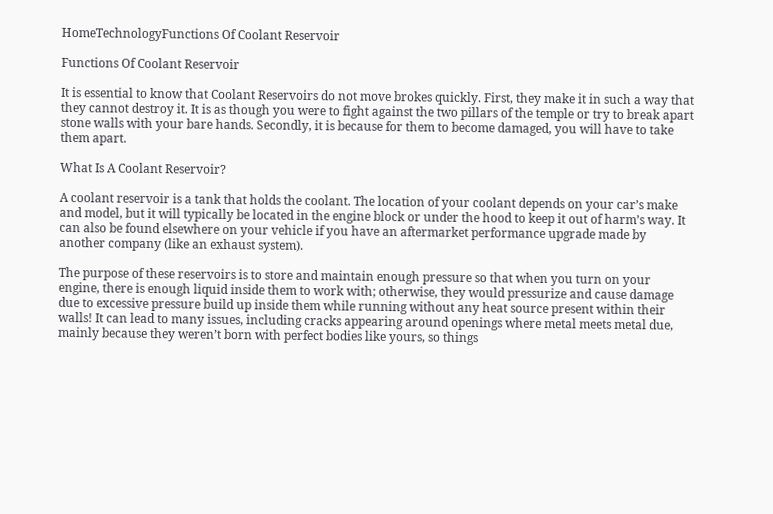HomeTechnologyFunctions Of Coolant Reservoir

Functions Of Coolant Reservoir

It is essential to know that Coolant Reservoirs do not move brokes quickly. First, they make it in such a way that they cannot destroy it. It is as though you were to fight against the two pillars of the temple or try to break apart stone walls with your bare hands. Secondly, it is because for them to become damaged, you will have to take them apart.

What Is A Coolant Reservoir?

A coolant reservoir is a tank that holds the coolant. The location of your coolant depends on your car’s make and model, but it will typically be located in the engine block or under the hood to keep it out of harm’s way. It can also be found elsewhere on your vehicle if you have an aftermarket performance upgrade made by another company (like an exhaust system).

The purpose of these reservoirs is to store and maintain enough pressure so that when you turn on your engine, there is enough liquid inside them to work with; otherwise, they would pressurize and cause damage due to excessive pressure build up inside them while running without any heat source present within their walls! It can lead to many issues, including cracks appearing around openings where metal meets metal due, mainly because they weren’t born with perfect bodies like yours, so things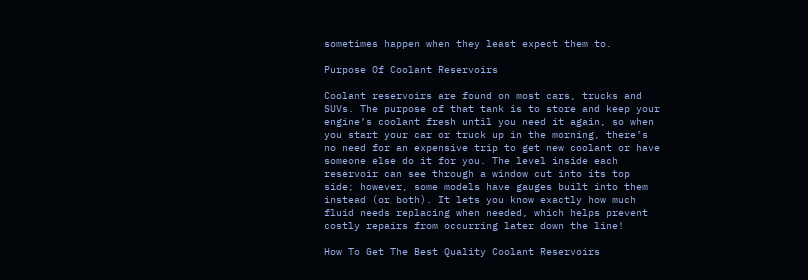sometimes happen when they least expect them to.

Purpose Of Coolant Reservoirs

Coolant reservoirs are found on most cars, trucks and SUVs. The purpose of that tank is to store and keep your engine’s coolant fresh until you need it again, so when you start your car or truck up in the morning, there’s no need for an expensive trip to get new coolant or have someone else do it for you. The level inside each reservoir can see through a window cut into its top side; however, some models have gauges built into them instead (or both). It lets you know exactly how much fluid needs replacing when needed, which helps prevent costly repairs from occurring later down the line!

How To Get The Best Quality Coolant Reservoirs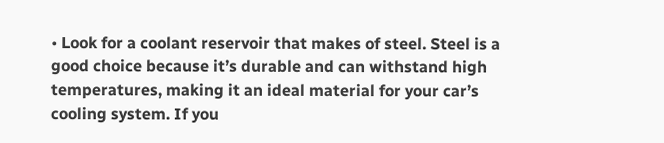• Look for a coolant reservoir that makes of steel. Steel is a good choice because it’s durable and can withstand high temperatures, making it an ideal material for your car’s cooling system. If you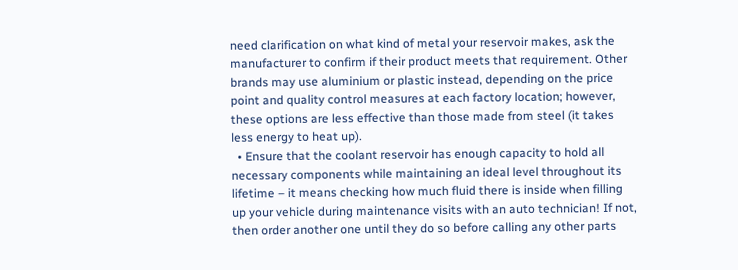need clarification on what kind of metal your reservoir makes, ask the manufacturer to confirm if their product meets that requirement. Other brands may use aluminium or plastic instead, depending on the price point and quality control measures at each factory location; however, these options are less effective than those made from steel (it takes less energy to heat up).
  • Ensure that the coolant reservoir has enough capacity to hold all necessary components while maintaining an ideal level throughout its lifetime – it means checking how much fluid there is inside when filling up your vehicle during maintenance visits with an auto technician! If not, then order another one until they do so before calling any other parts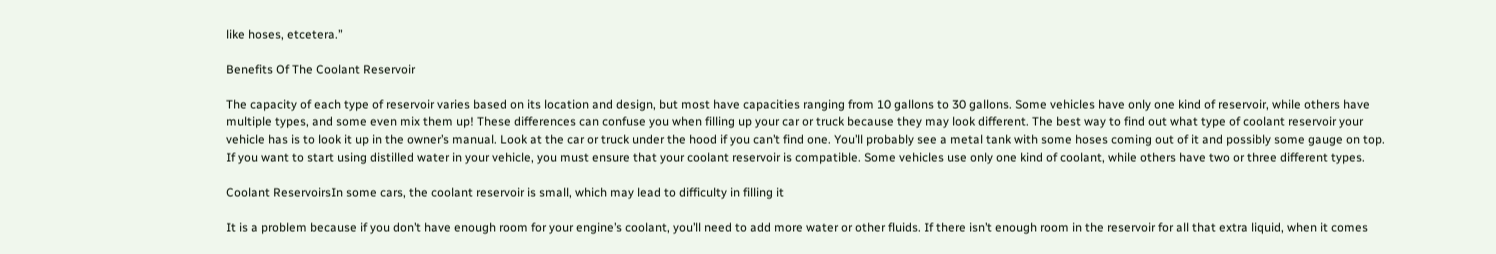like hoses, etcetera.”

Benefits Of The Coolant Reservoir

The capacity of each type of reservoir varies based on its location and design, but most have capacities ranging from 10 gallons to 30 gallons. Some vehicles have only one kind of reservoir, while others have multiple types, and some even mix them up! These differences can confuse you when filling up your car or truck because they may look different. The best way to find out what type of coolant reservoir your vehicle has is to look it up in the owner’s manual. Look at the car or truck under the hood if you can’t find one. You’ll probably see a metal tank with some hoses coming out of it and possibly some gauge on top. If you want to start using distilled water in your vehicle, you must ensure that your coolant reservoir is compatible. Some vehicles use only one kind of coolant, while others have two or three different types.

Coolant ReservoirsIn some cars, the coolant reservoir is small, which may lead to difficulty in filling it

It is a problem because if you don’t have enough room for your engine’s coolant, you’ll need to add more water or other fluids. If there isn’t enough room in the reservoir for all that extra liquid, when it comes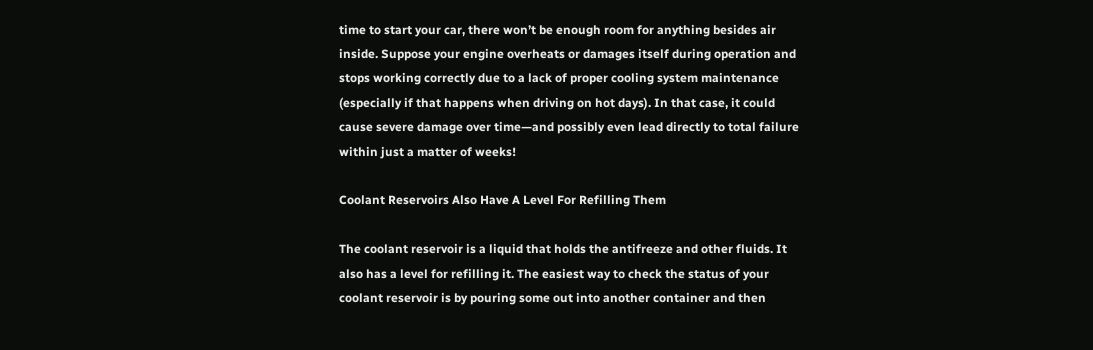time to start your car, there won’t be enough room for anything besides air inside. Suppose your engine overheats or damages itself during operation and stops working correctly due to a lack of proper cooling system maintenance (especially if that happens when driving on hot days). In that case, it could cause severe damage over time—and possibly even lead directly to total failure within just a matter of weeks!

Coolant Reservoirs Also Have A Level For Refilling Them

The coolant reservoir is a liquid that holds the antifreeze and other fluids. It also has a level for refilling it. The easiest way to check the status of your coolant reservoir is by pouring some out into another container and then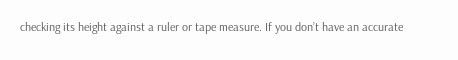checking its height against a ruler or tape measure. If you don’t have an accurate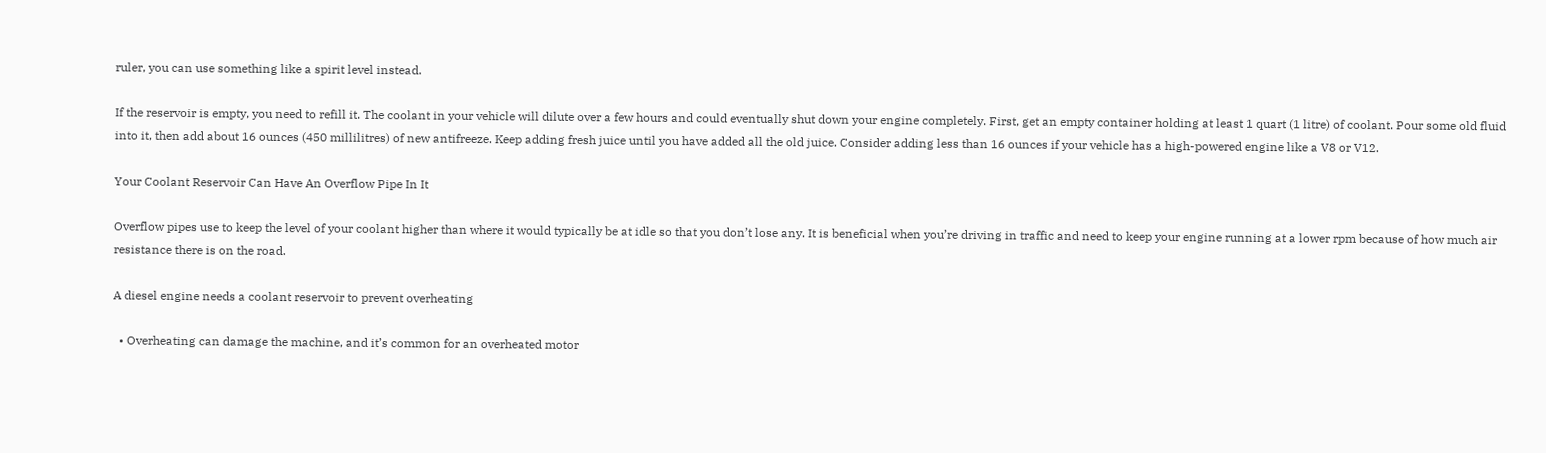ruler, you can use something like a spirit level instead.

If the reservoir is empty, you need to refill it. The coolant in your vehicle will dilute over a few hours and could eventually shut down your engine completely. First, get an empty container holding at least 1 quart (1 litre) of coolant. Pour some old fluid into it, then add about 16 ounces (450 millilitres) of new antifreeze. Keep adding fresh juice until you have added all the old juice. Consider adding less than 16 ounces if your vehicle has a high-powered engine like a V8 or V12.

Your Coolant Reservoir Can Have An Overflow Pipe In It

Overflow pipes use to keep the level of your coolant higher than where it would typically be at idle so that you don’t lose any. It is beneficial when you’re driving in traffic and need to keep your engine running at a lower rpm because of how much air resistance there is on the road.

A diesel engine needs a coolant reservoir to prevent overheating

  • Overheating can damage the machine, and it’s common for an overheated motor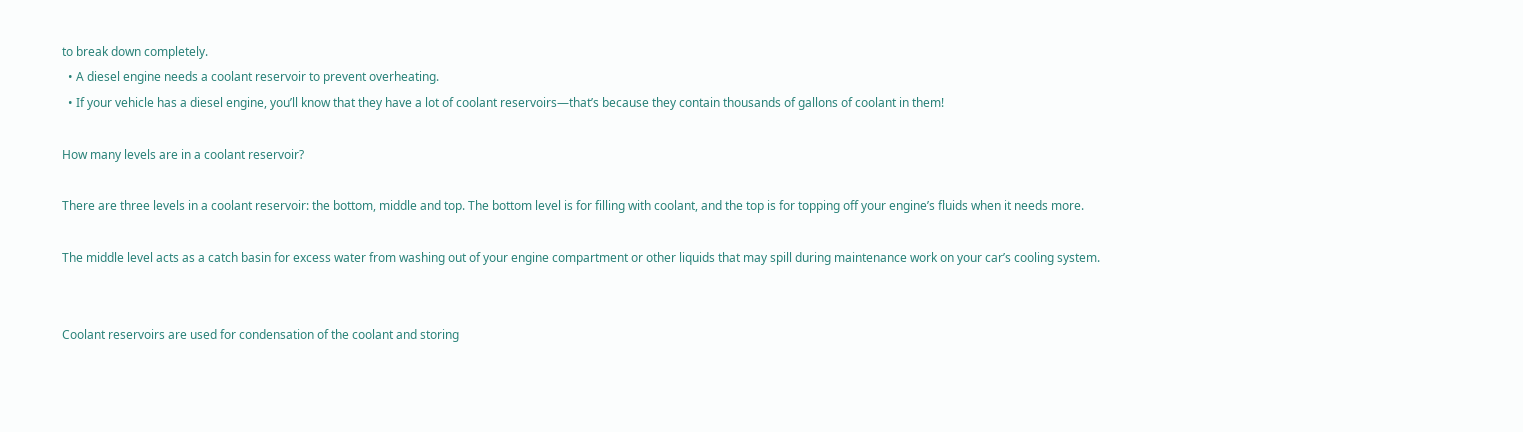to break down completely.
  • A diesel engine needs a coolant reservoir to prevent overheating.
  • If your vehicle has a diesel engine, you’ll know that they have a lot of coolant reservoirs—that’s because they contain thousands of gallons of coolant in them!

How many levels are in a coolant reservoir?

There are three levels in a coolant reservoir: the bottom, middle and top. The bottom level is for filling with coolant, and the top is for topping off your engine’s fluids when it needs more.

The middle level acts as a catch basin for excess water from washing out of your engine compartment or other liquids that may spill during maintenance work on your car’s cooling system.


Coolant reservoirs are used for condensation of the coolant and storing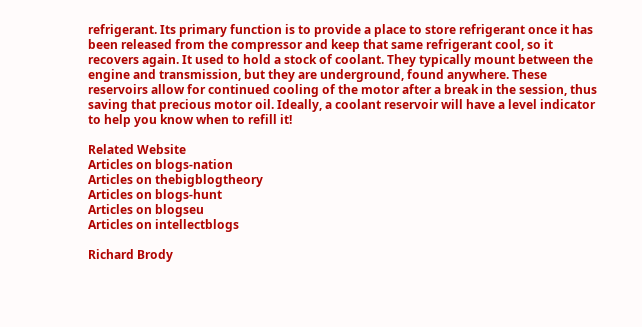refrigerant. Its primary function is to provide a place to store refrigerant once it has been released from the compressor and keep that same refrigerant cool, so it recovers again. It used to hold a stock of coolant. They typically mount between the engine and transmission, but they are underground, found anywhere. These reservoirs allow for continued cooling of the motor after a break in the session, thus saving that precious motor oil. Ideally, a coolant reservoir will have a level indicator to help you know when to refill it!

Related Website
Articles on blogs-nation
Articles on thebigblogtheory
Articles on blogs-hunt
Articles on blogseu
Articles on intellectblogs

Richard Brody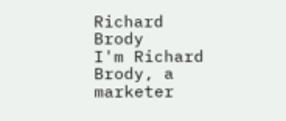Richard Brody
I'm Richard Brody, a marketer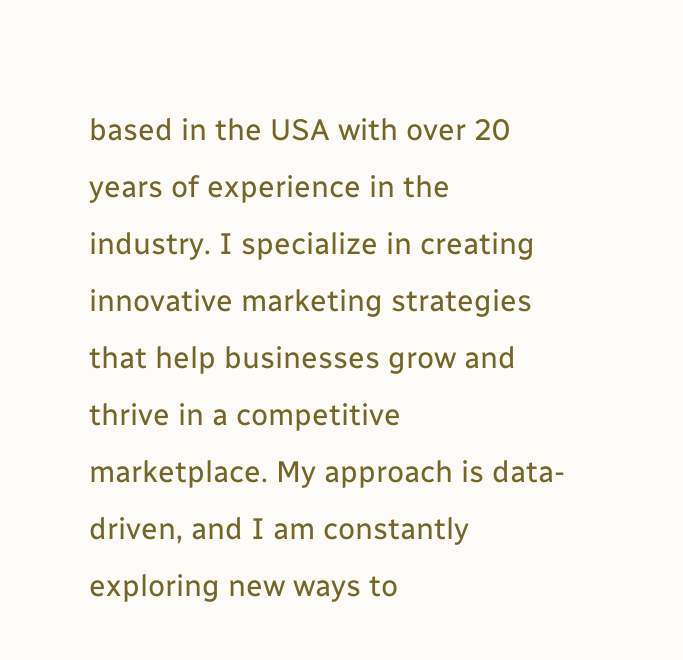based in the USA with over 20 years of experience in the industry. I specialize in creating innovative marketing strategies that help businesses grow and thrive in a competitive marketplace. My approach is data-driven, and I am constantly exploring new ways to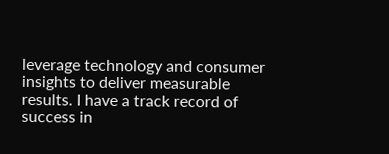leverage technology and consumer insights to deliver measurable results. I have a track record of success in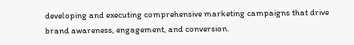developing and executing comprehensive marketing campaigns that drive brand awareness, engagement, and conversion.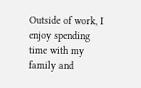Outside of work, I enjoy spending time with my family and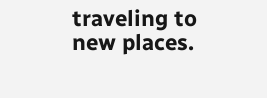traveling to new places.